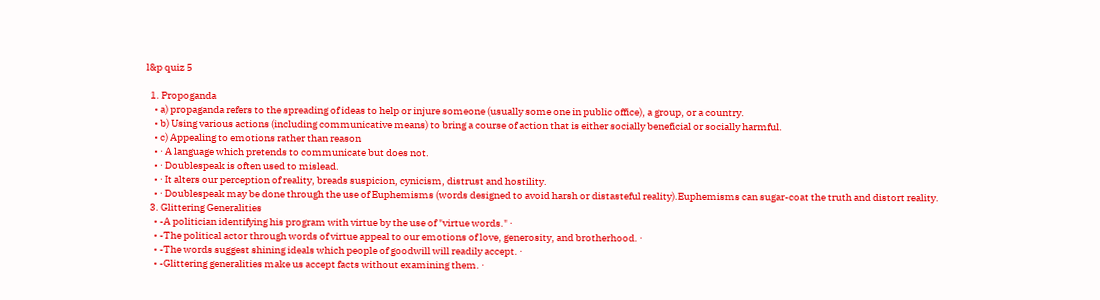l&p quiz 5

  1. Propoganda
    • a) propaganda refers to the spreading of ideas to help or injure someone (usually some one in public office), a group, or a country.
    • b) Using various actions (including communicative means) to bring a course of action that is either socially beneficial or socially harmful.
    • c) Appealing to emotions rather than reason
    • · A language which pretends to communicate but does not.
    • · Doublespeak is often used to mislead.
    • · It alters our perception of reality, breads suspicion, cynicism, distrust and hostility.
    • · Doublespeak may be done through the use of Euphemisms (words designed to avoid harsh or distasteful reality).Euphemisms can sugar-coat the truth and distort reality.
  3. Glittering Generalities
    • -A politician identifying his program with virtue by the use of "virtue words." ·
    • -The political actor through words of virtue appeal to our emotions of love, generosity, and brotherhood. ·
    • -The words suggest shining ideals which people of goodwill will readily accept. ·
    • -Glittering generalities make us accept facts without examining them. ·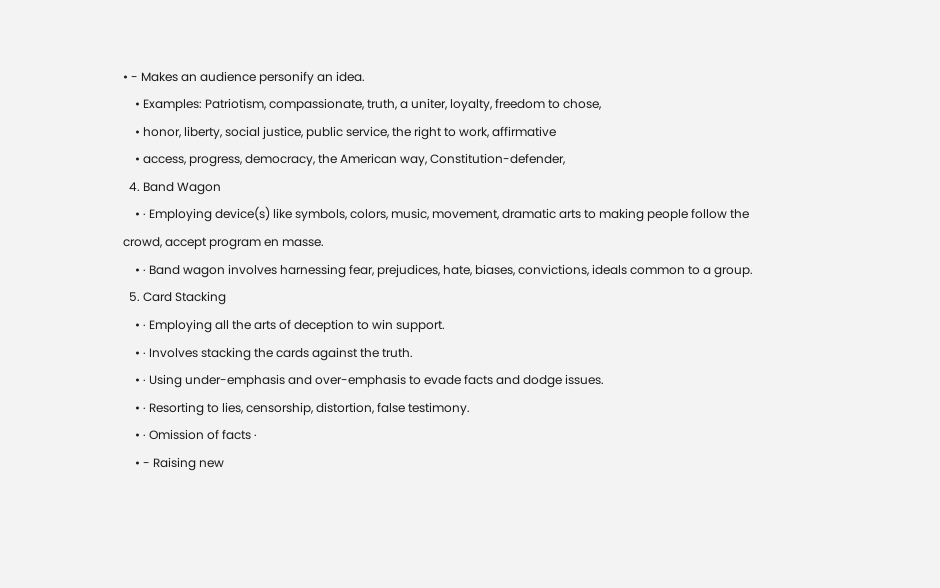• - Makes an audience personify an idea.
    • Examples: Patriotism, compassionate, truth, a uniter, loyalty, freedom to chose,
    • honor, liberty, social justice, public service, the right to work, affirmative
    • access, progress, democracy, the American way, Constitution-defender,
  4. Band Wagon
    • · Employing device(s) like symbols, colors, music, movement, dramatic arts to making people follow the crowd, accept program en masse.
    • · Band wagon involves harnessing fear, prejudices, hate, biases, convictions, ideals common to a group.
  5. Card Stacking
    • · Employing all the arts of deception to win support.
    • · Involves stacking the cards against the truth.
    • · Using under-emphasis and over-emphasis to evade facts and dodge issues.
    • · Resorting to lies, censorship, distortion, false testimony.
    • · Omission of facts ·
    • - Raising new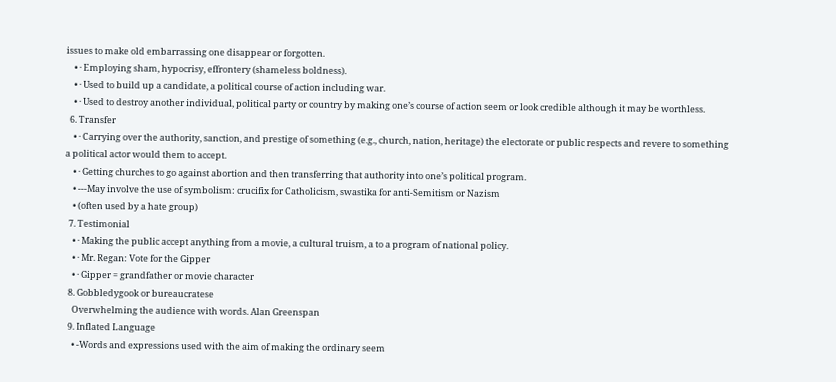issues to make old embarrassing one disappear or forgotten.
    • · Employing sham, hypocrisy, effrontery (shameless boldness).
    • · Used to build up a candidate, a political course of action including war.
    • · Used to destroy another individual, political party or country by making one’s course of action seem or look credible although it may be worthless.
  6. Transfer
    • · Carrying over the authority, sanction, and prestige of something (e.g., church, nation, heritage) the electorate or public respects and revere to something a political actor would them to accept.
    • · Getting churches to go against abortion and then transferring that authority into one’s political program.
    • ---May involve the use of symbolism: crucifix for Catholicism, swastika for anti-Semitism or Nazism
    • (often used by a hate group)
  7. Testimonial
    • · Making the public accept anything from a movie, a cultural truism, a to a program of national policy.
    • · Mr. Regan: Vote for the Gipper
    • · Gipper = grandfather or movie character
  8. Gobbledygook or bureaucratese
    Overwhelming the audience with words. Alan Greenspan
  9. Inflated Language
    • -Words and expressions used with the aim of making the ordinary seem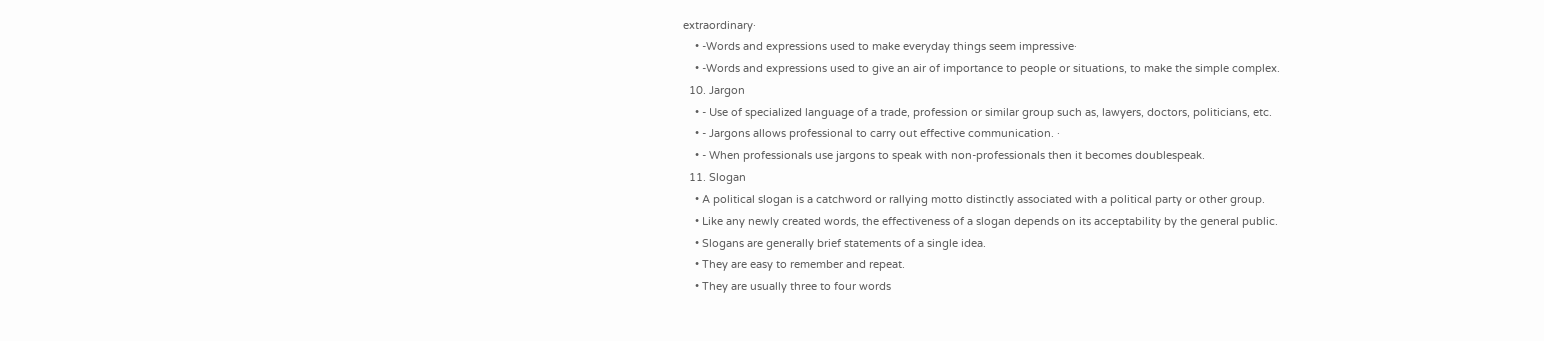extraordinary·
    • -Words and expressions used to make everyday things seem impressive·
    • -Words and expressions used to give an air of importance to people or situations, to make the simple complex.
  10. Jargon
    • - Use of specialized language of a trade, profession or similar group such as, lawyers, doctors, politicians, etc.
    • - Jargons allows professional to carry out effective communication. ·
    • - When professionals use jargons to speak with non-professionals then it becomes doublespeak.
  11. Slogan
    • A political slogan is a catchword or rallying motto distinctly associated with a political party or other group.
    • Like any newly created words, the effectiveness of a slogan depends on its acceptability by the general public.
    • Slogans are generally brief statements of a single idea.
    • They are easy to remember and repeat.
    • They are usually three to four words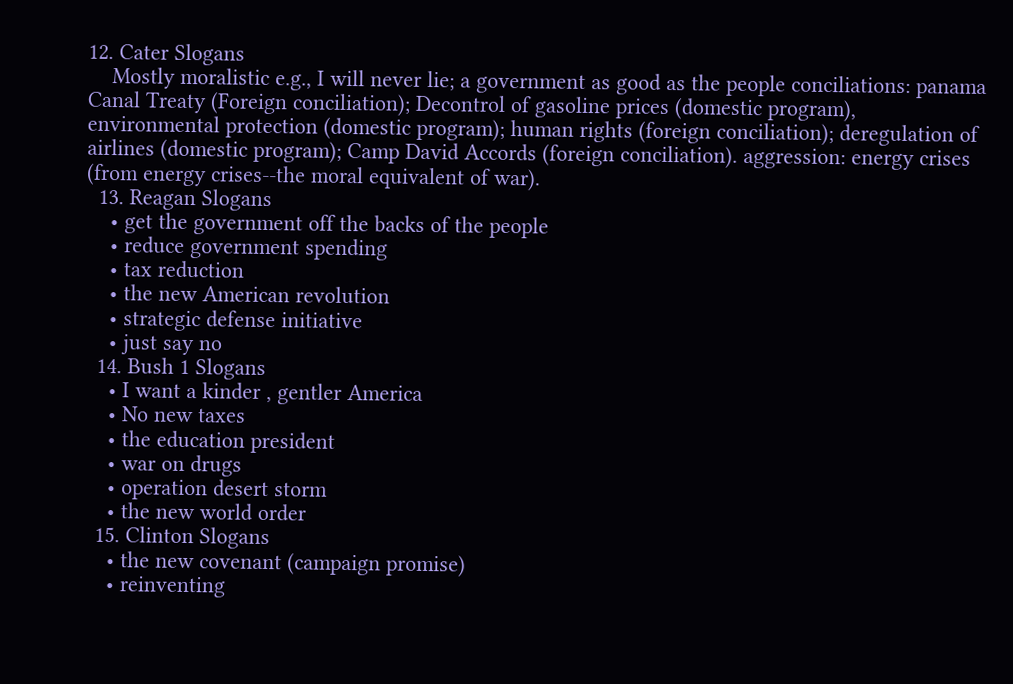12. Cater Slogans
    Mostly moralistic e.g., I will never lie; a government as good as the people conciliations: panama Canal Treaty (Foreign conciliation); Decontrol of gasoline prices (domestic program), environmental protection (domestic program); human rights (foreign conciliation); deregulation of airlines (domestic program); Camp David Accords (foreign conciliation). aggression: energy crises (from energy crises--the moral equivalent of war).
  13. Reagan Slogans
    • get the government off the backs of the people
    • reduce government spending
    • tax reduction
    • the new American revolution
    • strategic defense initiative
    • just say no
  14. Bush 1 Slogans
    • I want a kinder , gentler America
    • No new taxes
    • the education president
    • war on drugs
    • operation desert storm
    • the new world order
  15. Clinton Slogans
    • the new covenant (campaign promise)
    • reinventing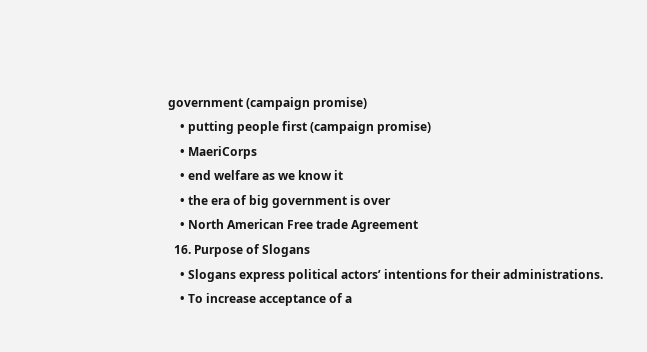government (campaign promise)
    • putting people first (campaign promise)
    • MaeriCorps
    • end welfare as we know it
    • the era of big government is over
    • North American Free trade Agreement
  16. Purpose of Slogans
    • Slogans express political actors’ intentions for their administrations.
    • To increase acceptance of a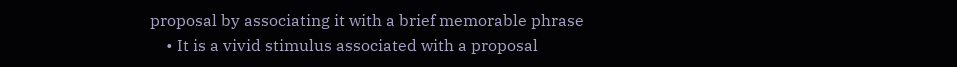proposal by associating it with a brief memorable phrase
    • It is a vivid stimulus associated with a proposal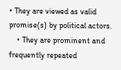• They are viewed as valid promise(s) by political actors.
    • They are prominent and frequently repeated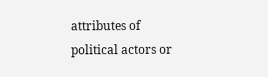attributes of political actors or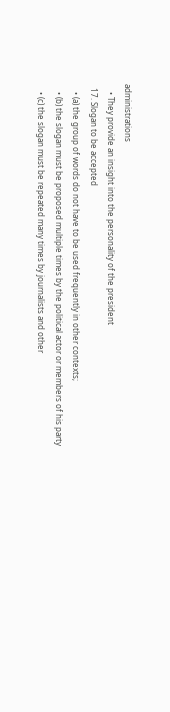administrations
    • They provide an insight into the personality of the president
  17. Slogan to be accepted
    • (a) the group of words do not have to be used frequently in other contexts;
    • (b) the slogan must be proposed multiple times by the political actor or members of his party
    • (c) the slogan must be repeated many times by journalists and other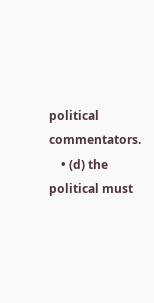political commentators.
    • (d) the political must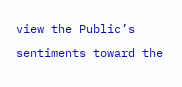view the Public’s sentiments toward the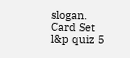slogan.
Card Set
l&p quiz 5